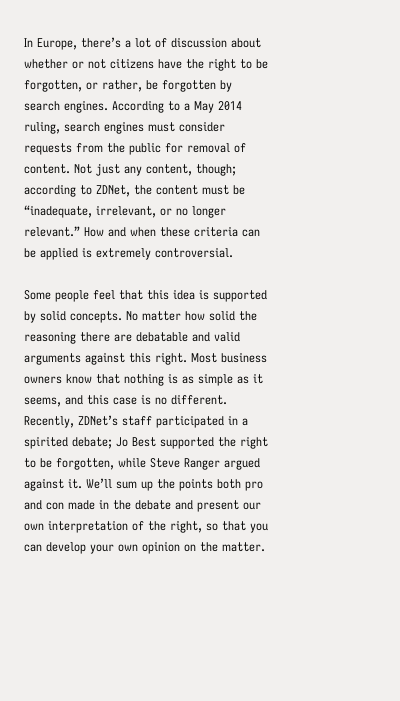In Europe, there’s a lot of discussion about whether or not citizens have the right to be forgotten, or rather, be forgotten by search engines. According to a May 2014 ruling, search engines must consider requests from the public for removal of content. Not just any content, though; according to ZDNet, the content must be “inadequate, irrelevant, or no longer relevant.” How and when these criteria can be applied is extremely controversial.

Some people feel that this idea is supported by solid concepts. No matter how solid the reasoning there are debatable and valid arguments against this right. Most business owners know that nothing is as simple as it seems, and this case is no different. Recently, ZDNet’s staff participated in a spirited debate; Jo Best supported the right to be forgotten, while Steve Ranger argued against it. We’ll sum up the points both pro and con made in the debate and present our own interpretation of the right, so that you can develop your own opinion on the matter.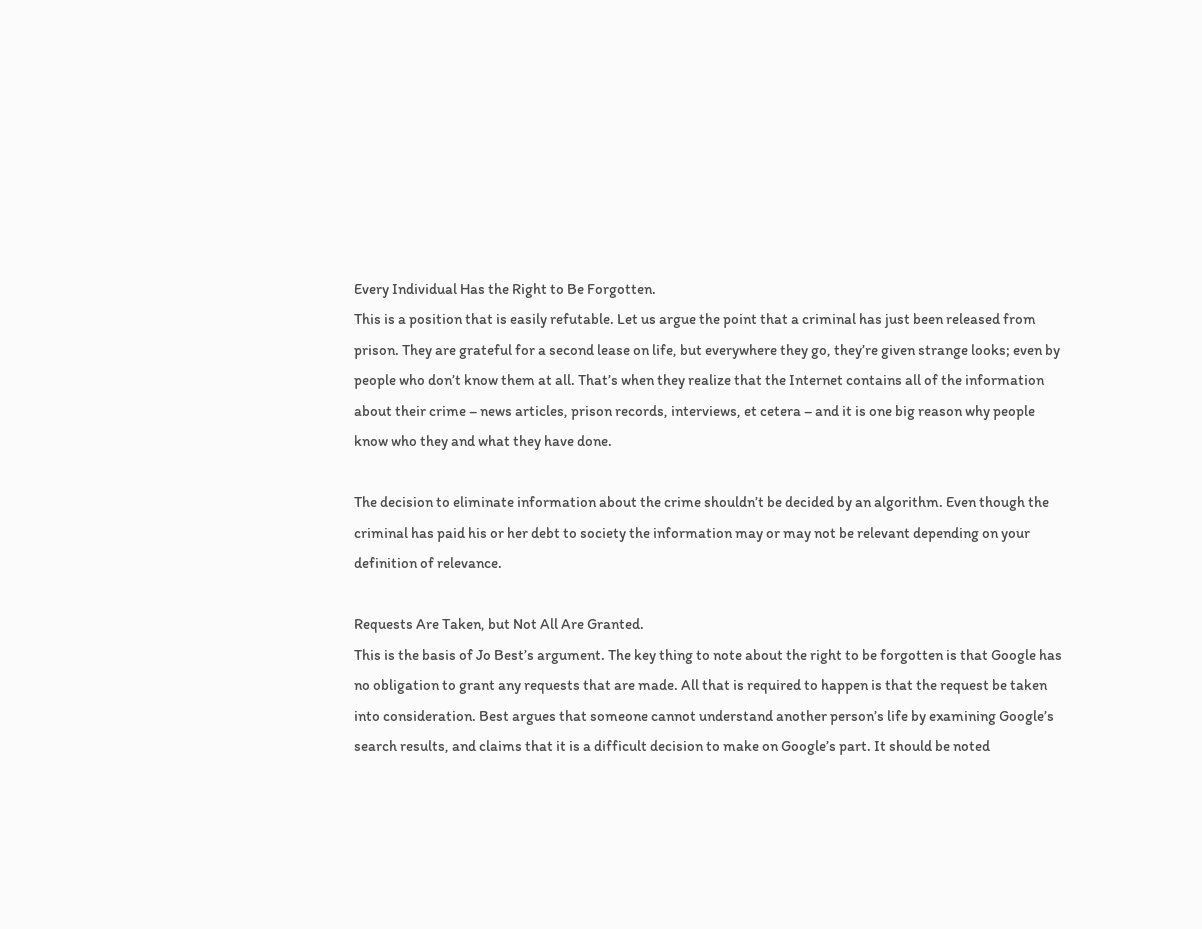Every Individual Has the Right to Be Forgotten.
This is a position that is easily refutable. Let us argue the point that a criminal has just been released from prison. They are grateful for a second lease on life, but everywhere they go, they’re given strange looks; even by people who don’t know them at all. That’s when they realize that the Internet contains all of the information about their crime – news articles, prison records, interviews, et cetera – and it is one big reason why people know who they and what they have done.

The decision to eliminate information about the crime shouldn’t be decided by an algorithm. Even though the criminal has paid his or her debt to society the information may or may not be relevant depending on your definition of relevance.

Requests Are Taken, but Not All Are Granted.
This is the basis of Jo Best’s argument. The key thing to note about the right to be forgotten is that Google has no obligation to grant any requests that are made. All that is required to happen is that the request be taken into consideration. Best argues that someone cannot understand another person’s life by examining Google’s search results, and claims that it is a difficult decision to make on Google’s part. It should be noted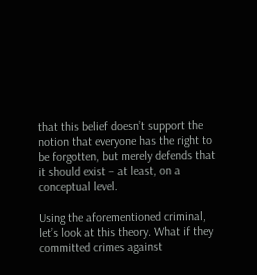that this belief doesn’t support the notion that everyone has the right to be forgotten, but merely defends that it should exist – at least, on a conceptual level.

Using the aforementioned criminal, let’s look at this theory. What if they committed crimes against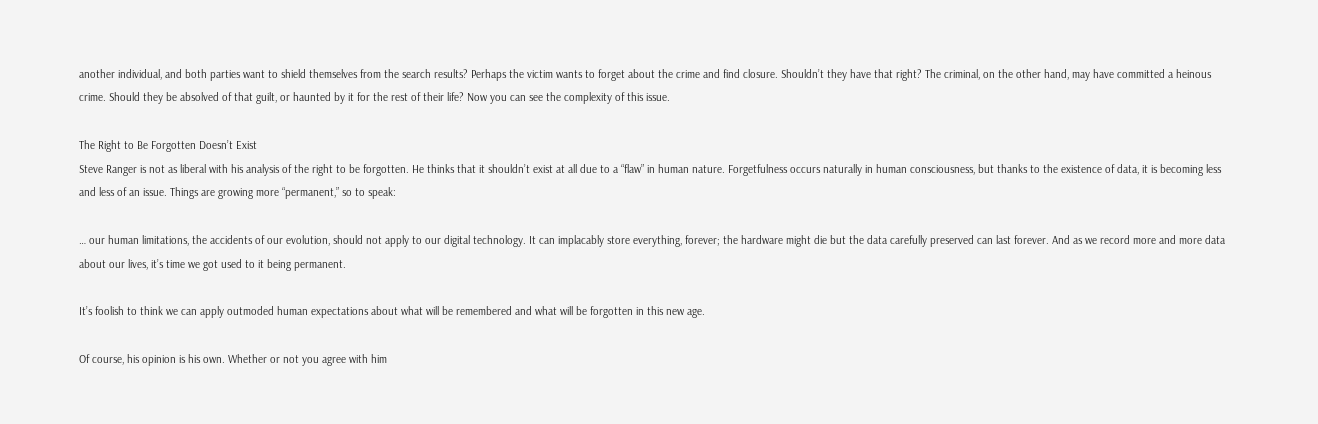another individual, and both parties want to shield themselves from the search results? Perhaps the victim wants to forget about the crime and find closure. Shouldn’t they have that right? The criminal, on the other hand, may have committed a heinous crime. Should they be absolved of that guilt, or haunted by it for the rest of their life? Now you can see the complexity of this issue.

The Right to Be Forgotten Doesn’t Exist
Steve Ranger is not as liberal with his analysis of the right to be forgotten. He thinks that it shouldn’t exist at all due to a “flaw” in human nature. Forgetfulness occurs naturally in human consciousness, but thanks to the existence of data, it is becoming less and less of an issue. Things are growing more “permanent,” so to speak:

… our human limitations, the accidents of our evolution, should not apply to our digital technology. It can implacably store everything, forever; the hardware might die but the data carefully preserved can last forever. And as we record more and more data about our lives, it’s time we got used to it being permanent.

It’s foolish to think we can apply outmoded human expectations about what will be remembered and what will be forgotten in this new age.

Of course, his opinion is his own. Whether or not you agree with him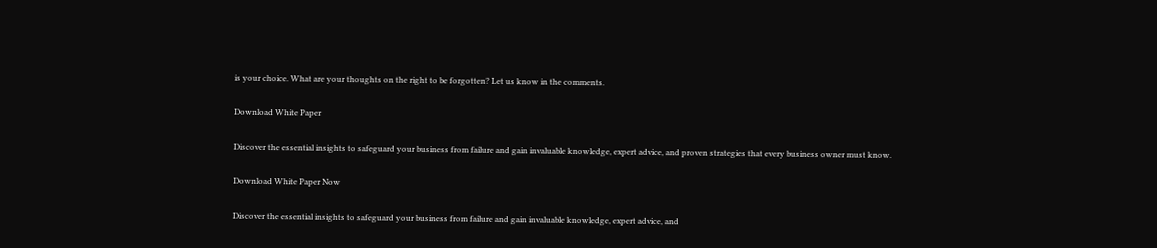is your choice. What are your thoughts on the right to be forgotten? Let us know in the comments.

Download White Paper

Discover the essential insights to safeguard your business from failure and gain invaluable knowledge, expert advice, and proven strategies that every business owner must know.

Download White Paper Now

Discover the essential insights to safeguard your business from failure and gain invaluable knowledge, expert advice, and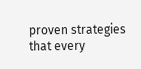proven strategies that every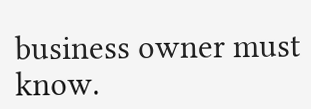business owner must know.